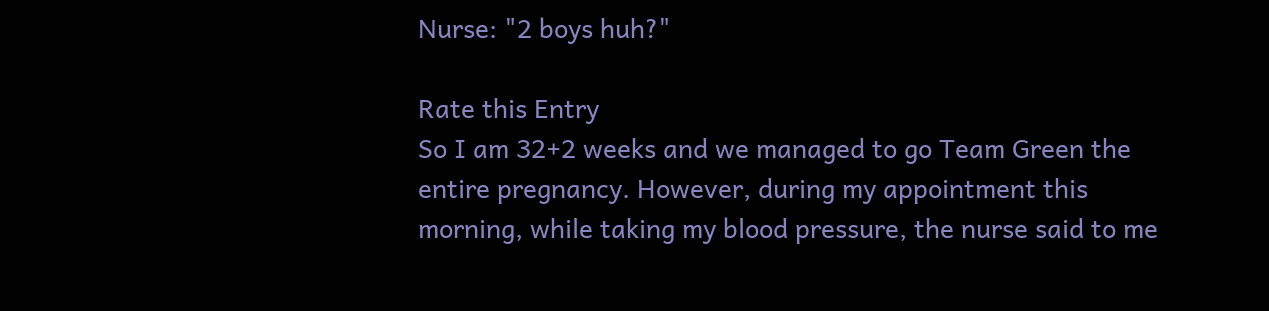Nurse: "2 boys huh?"

Rate this Entry
So I am 32+2 weeks and we managed to go Team Green the entire pregnancy. However, during my appointment this morning, while taking my blood pressure, the nurse said to me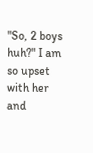"So, 2 boys huh?" I am so upset with her and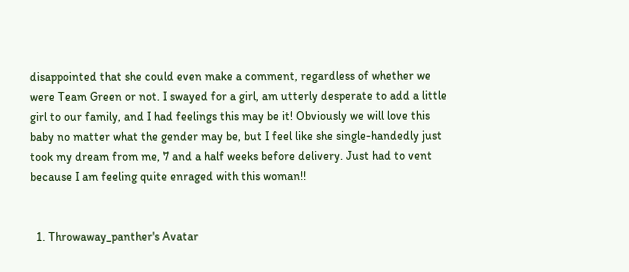disappointed that she could even make a comment, regardless of whether we were Team Green or not. I swayed for a girl, am utterly desperate to add a little girl to our family, and I had feelings this may be it! Obviously we will love this baby no matter what the gender may be, but I feel like she single-handedly just took my dream from me, 7 and a half weeks before delivery. Just had to vent because I am feeling quite enraged with this woman!!


  1. Throwaway_panther's Avatar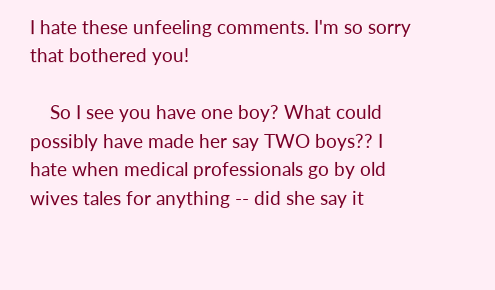I hate these unfeeling comments. I'm so sorry that bothered you!

    So I see you have one boy? What could possibly have made her say TWO boys?? I hate when medical professionals go by old wives tales for anything -- did she say it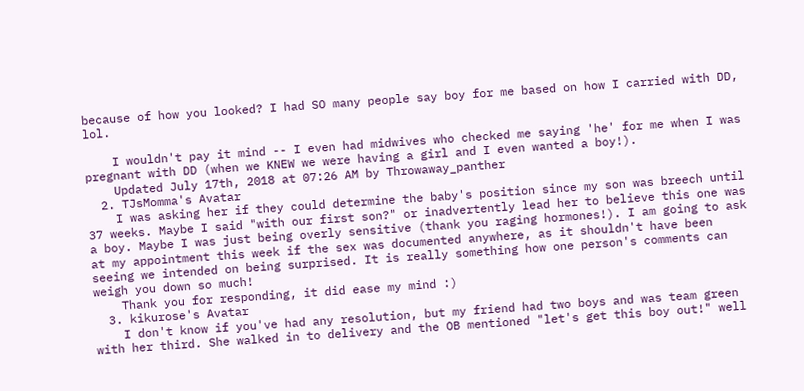because of how you looked? I had SO many people say boy for me based on how I carried with DD, lol.

    I wouldn't pay it mind -- I even had midwives who checked me saying 'he' for me when I was pregnant with DD (when we KNEW we were having a girl and I even wanted a boy!).
    Updated July 17th, 2018 at 07:26 AM by Throwaway_panther
  2. TJsMomma's Avatar
    I was asking her if they could determine the baby's position since my son was breech until 37 weeks. Maybe I said "with our first son?" or inadvertently lead her to believe this one was a boy. Maybe I was just being overly sensitive (thank you raging hormones!). I am going to ask at my appointment this week if the sex was documented anywhere, as it shouldn't have been seeing we intended on being surprised. It is really something how one person's comments can weigh you down so much!
    Thank you for responding, it did ease my mind :)
  3. kikurose's Avatar
    I don't know if you've had any resolution, but my friend had two boys and was team green with her third. She walked in to delivery and the OB mentioned "let's get this boy out!" well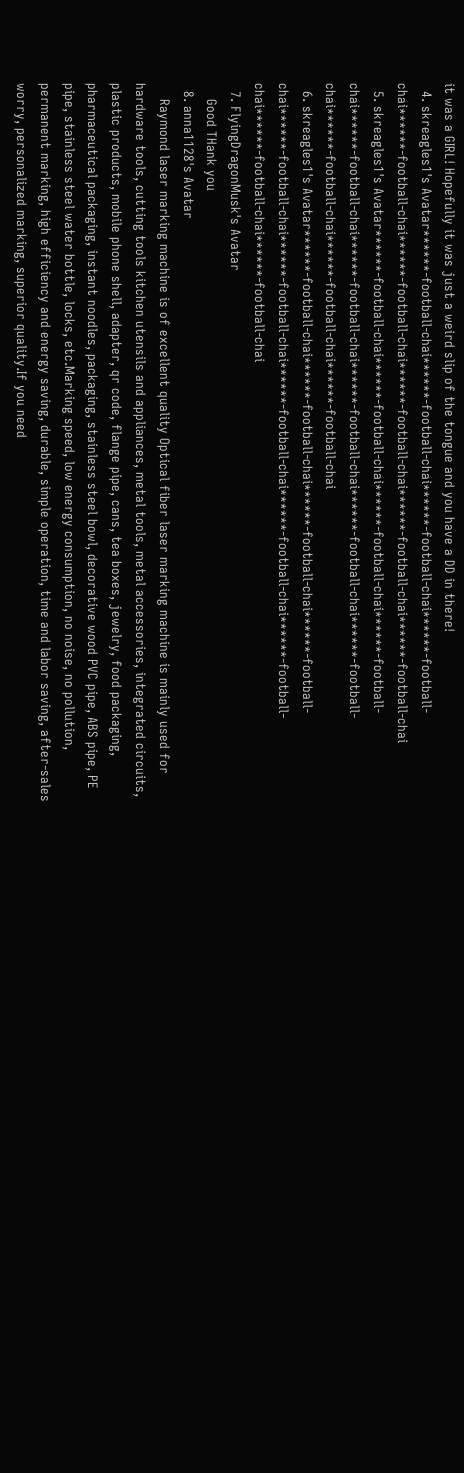it was a GIRL! Hopefully it was just a weird slip of the tongue and you have a DD in there!
  4. skreagles1's Avatar******-football-chai******-football-chai******-football-chai******-football-chai******-football-chai******-football-chai******-football-chai******-football-chai******-football-chai
  5. skreagles1's Avatar******-football-chai******-football-chai******-football-chai******-football-chai******-football-chai******-football-chai******-football-chai******-football-chai******-football-chai******-football-chai******-football-chai******-football-chai
  6. skreagles1's Avatar******-football-chai******-football-chai******-football-chai******-football-chai******-football-chai******-football-chai******-football-chai******-football-chai******-football-chai******-football-chai******-football-chai
  7. FlyingDragonMusk's Avatar
    Good THank you
  8. anna1128's Avatar
    Raymond laser marking machine is of excellent quality Optical fiber laser marking machine is mainly used for hardware tools, cutting tools kitchen utensils and appliances, metal tools, metal accessories, integrated circuits, plastic products, mobile phone shell, adapter, qr code, flange pipe, cans, tea boxes, jewelry, food packaging, pharmaceutical packaging, instant noodles, packaging, stainless steel bowl, decorative wood PVC pipe, ABS pipe, PE pipe, stainless steel water bottle, locks, etc.Marking speed, low energy consumption, no noise, no pollution, permanent marking, high efficiency and energy saving, durable, simple operation, time and labor saving, after-sales worry, personalized marking, superior quality.If you need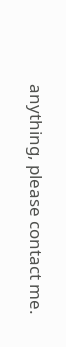anything, please contact me.